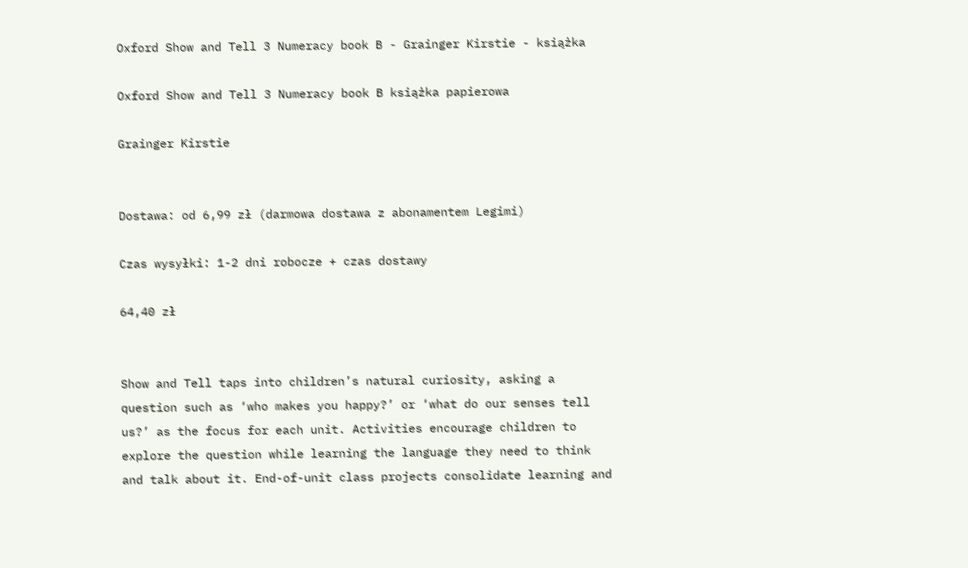Oxford Show and Tell 3 Numeracy book B - Grainger Kirstie - książka

Oxford Show and Tell 3 Numeracy book B książka papierowa

Grainger Kirstie


Dostawa: od 6,99 zł (darmowa dostawa z abonamentem Legimi)

Czas wysyłki: 1-2 dni robocze + czas dostawy

64,40 zł


Show and Tell taps into children’s natural curiosity, asking a question such as ‘who makes you happy?’ or ‘what do our senses tell us?’ as the focus for each unit. Activities encourage children to explore the question while learning the language they need to think and talk about it. End-of-unit class projects consolidate learning and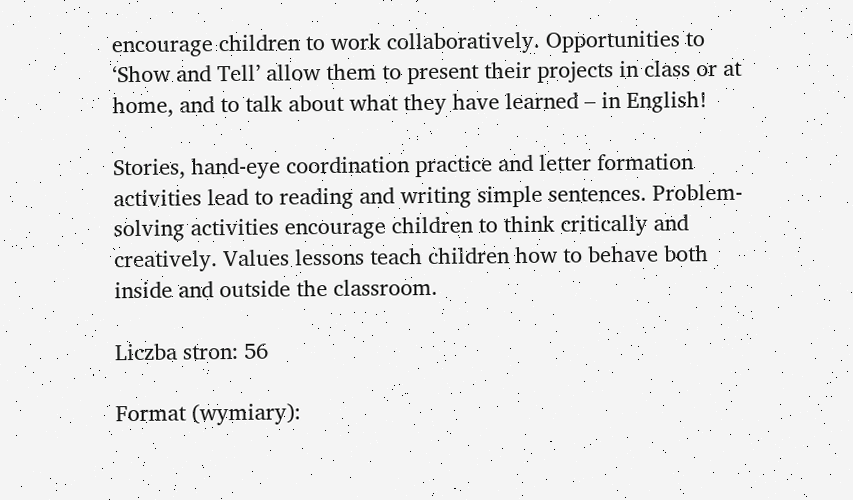encourage children to work collaboratively. Opportunities to ‘Show and Tell’ allow them to present their projects in class or at home, and to talk about what they have learned – in English!

Stories, hand-eye coordination practice and letter formation activities lead to reading and writing simple sentences. Problem-solving activities encourage children to think critically and creatively. Values lessons teach children how to behave both inside and outside the classroom.

Liczba stron: 56

Format (wymiary):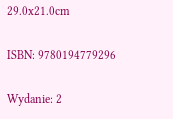29.0x21.0cm

ISBN: 9780194779296

Wydanie: 2